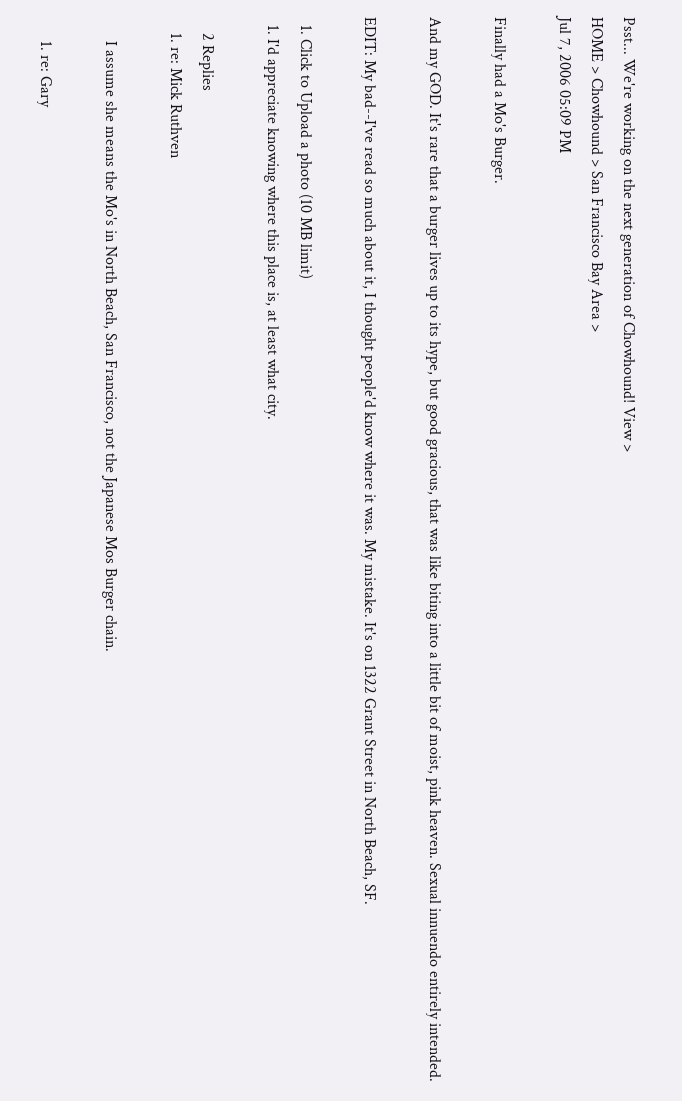Psst... We're working on the next generation of Chowhound! View >
HOME > Chowhound > San Francisco Bay Area >
Jul 7, 2006 05:09 PM

Finally had a Mo's Burger.

And my GOD. It's rare that a burger lives up to its hype, but good gracious, that was like biting into a little bit of moist, pink heaven. Sexual innuendo entirely intended.

EDIT: My bad--I've read so much about it, I thought people'd know where it was. My mistake. It's on 1322 Grant Street in North Beach, SF.

  1. Click to Upload a photo (10 MB limit)
  1. I'd appreciate knowing where this place is, at least what city.

    2 Replies
    1. re: Mick Ruthven

      I assume she means the Mo's in North Beach, San Francisco, not the Japanese Mos Burger chain.

      1. re: Gary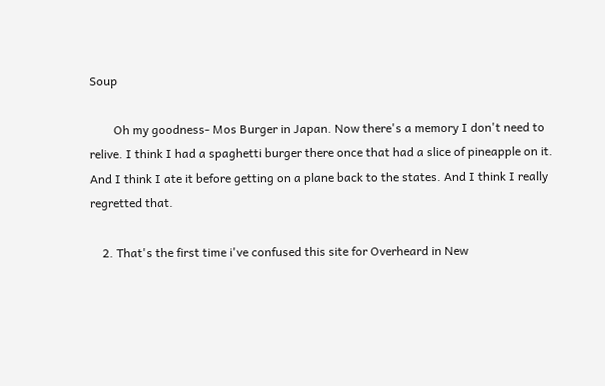Soup

        Oh my goodness- Mos Burger in Japan. Now there's a memory I don't need to relive. I think I had a spaghetti burger there once that had a slice of pineapple on it. And I think I ate it before getting on a plane back to the states. And I think I really regretted that.

    2. That's the first time i've confused this site for Overheard in New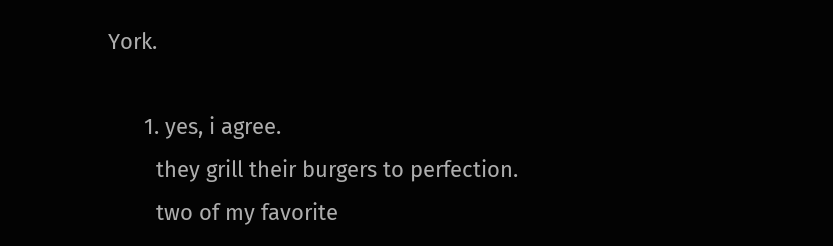York.

      1. yes, i agree.
        they grill their burgers to perfection.
        two of my favorite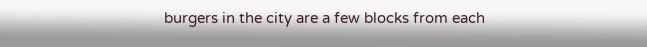burgers in the city are a few blocks from each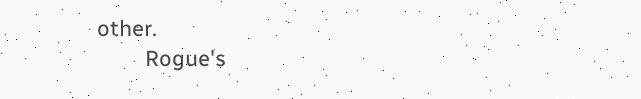other.
        Rogue's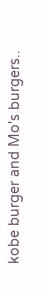kobe burger and Mo's burgers..